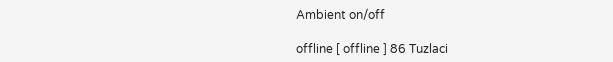Ambient on/off

offline [ offline ] 86 Tuzlaci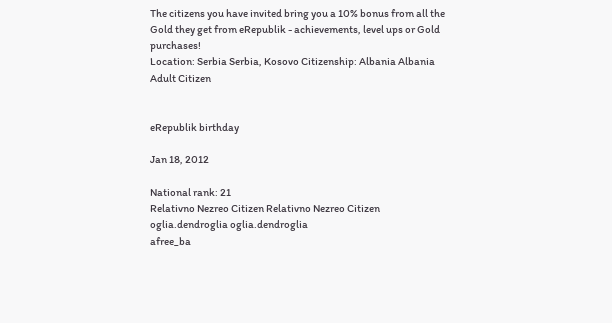The citizens you have invited bring you a 10% bonus from all the Gold they get from eRepublik - achievements, level ups or Gold purchases!
Location: Serbia Serbia, Kosovo Citizenship: Albania Albania
Adult Citizen


eRepublik birthday

Jan 18, 2012

National rank: 21
Relativno Nezreo Citizen Relativno Nezreo Citizen
oglia.dendroglia oglia.dendroglia
afree_ba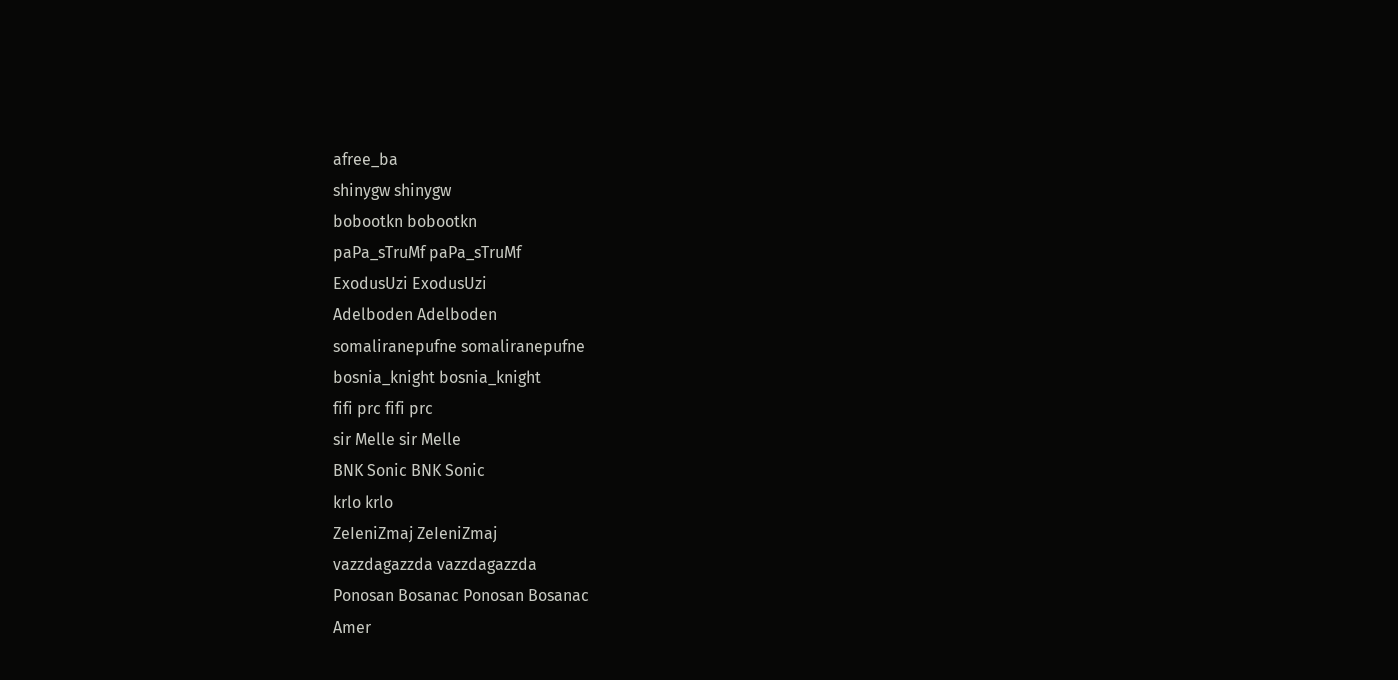afree_ba
shinygw shinygw
bobootkn bobootkn
paPa_sTruMf paPa_sTruMf
ExodusUzi ExodusUzi
Adelboden Adelboden
somaliranepufne somaliranepufne
bosnia_knight bosnia_knight
fifi prc fifi prc
sir Melle sir Melle
BNK Sonic BNK Sonic
krlo krlo
ZeIeniZmaj ZeIeniZmaj
vazzdagazzda vazzdagazzda
Ponosan Bosanac Ponosan Bosanac
Amer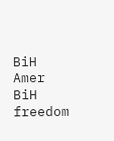BiH Amer BiH
freedom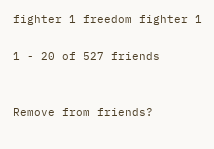fighter 1 freedom fighter 1

1 - 20 of 527 friends


Remove from friends?